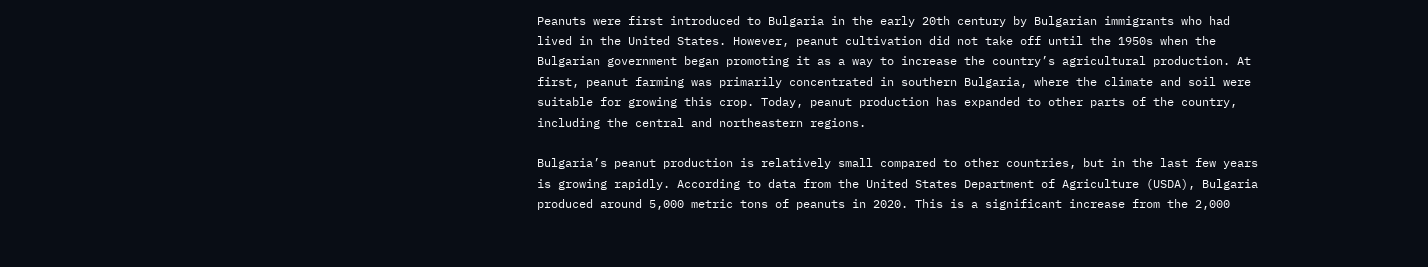Peanuts were first introduced to Bulgaria in the early 20th century by Bulgarian immigrants who had lived in the United States. However, peanut cultivation did not take off until the 1950s when the Bulgarian government began promoting it as a way to increase the country’s agricultural production. At first, peanut farming was primarily concentrated in southern Bulgaria, where the climate and soil were suitable for growing this crop. Today, peanut production has expanded to other parts of the country, including the central and northeastern regions.

Bulgaria’s peanut production is relatively small compared to other countries, but in the last few years is growing rapidly. According to data from the United States Department of Agriculture (USDA), Bulgaria produced around 5,000 metric tons of peanuts in 2020. This is a significant increase from the 2,000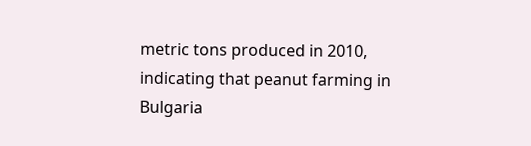metric tons produced in 2010, indicating that peanut farming in Bulgaria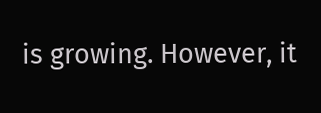is growing. However, it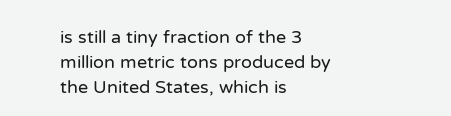is still a tiny fraction of the 3 million metric tons produced by the United States, which is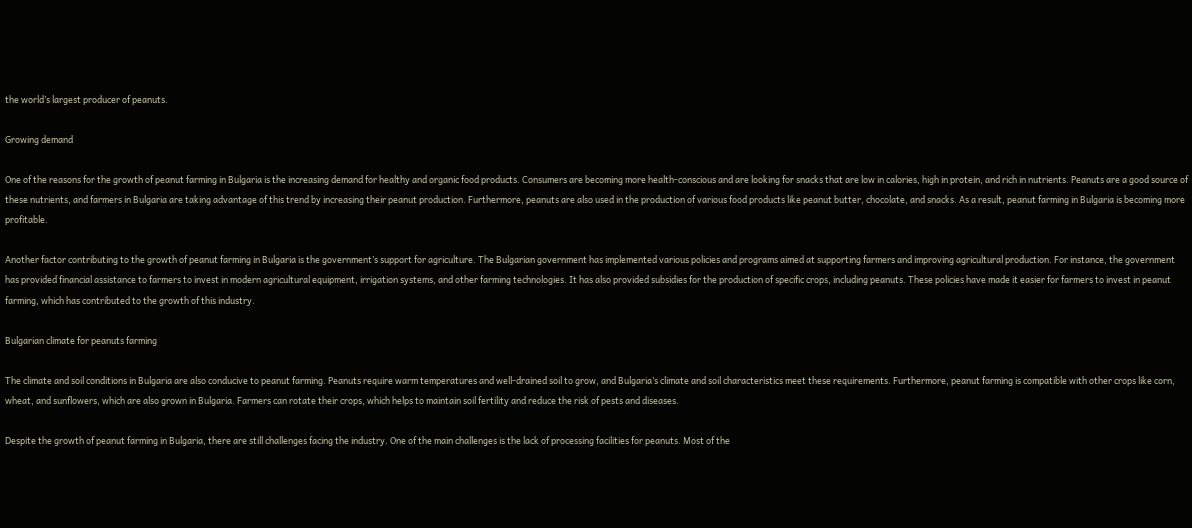the world’s largest producer of peanuts.

Growing demand

One of the reasons for the growth of peanut farming in Bulgaria is the increasing demand for healthy and organic food products. Consumers are becoming more health-conscious and are looking for snacks that are low in calories, high in protein, and rich in nutrients. Peanuts are a good source of these nutrients, and farmers in Bulgaria are taking advantage of this trend by increasing their peanut production. Furthermore, peanuts are also used in the production of various food products like peanut butter, chocolate, and snacks. As a result, peanut farming in Bulgaria is becoming more profitable.

Another factor contributing to the growth of peanut farming in Bulgaria is the government’s support for agriculture. The Bulgarian government has implemented various policies and programs aimed at supporting farmers and improving agricultural production. For instance, the government has provided financial assistance to farmers to invest in modern agricultural equipment, irrigation systems, and other farming technologies. It has also provided subsidies for the production of specific crops, including peanuts. These policies have made it easier for farmers to invest in peanut farming, which has contributed to the growth of this industry.

Bulgarian climate for peanuts farming

The climate and soil conditions in Bulgaria are also conducive to peanut farming. Peanuts require warm temperatures and well-drained soil to grow, and Bulgaria’s climate and soil characteristics meet these requirements. Furthermore, peanut farming is compatible with other crops like corn, wheat, and sunflowers, which are also grown in Bulgaria. Farmers can rotate their crops, which helps to maintain soil fertility and reduce the risk of pests and diseases.

Despite the growth of peanut farming in Bulgaria, there are still challenges facing the industry. One of the main challenges is the lack of processing facilities for peanuts. Most of the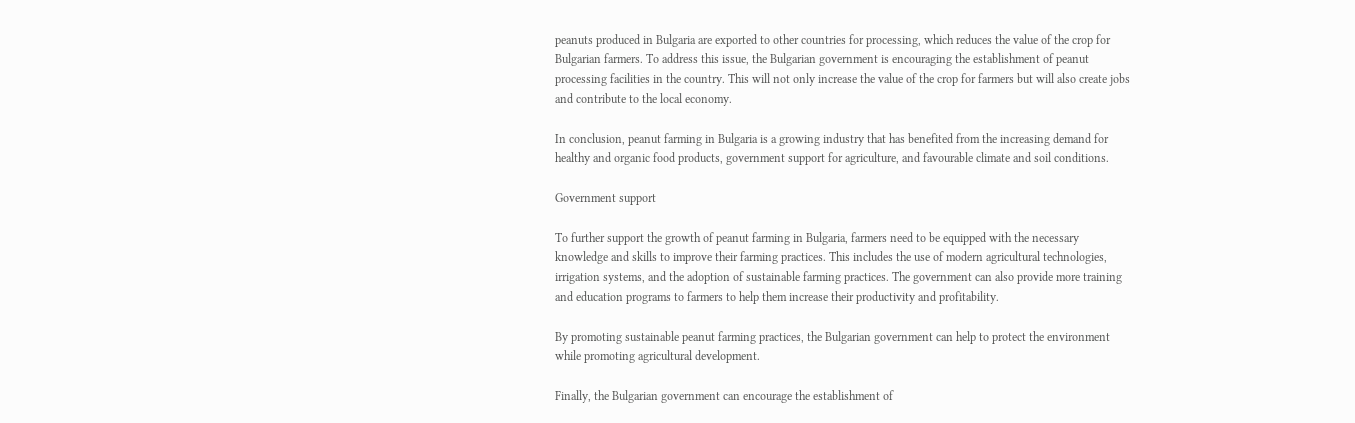peanuts produced in Bulgaria are exported to other countries for processing, which reduces the value of the crop for Bulgarian farmers. To address this issue, the Bulgarian government is encouraging the establishment of peanut processing facilities in the country. This will not only increase the value of the crop for farmers but will also create jobs and contribute to the local economy.

In conclusion, peanut farming in Bulgaria is a growing industry that has benefited from the increasing demand for healthy and organic food products, government support for agriculture, and favourable climate and soil conditions.

Government support

To further support the growth of peanut farming in Bulgaria, farmers need to be equipped with the necessary knowledge and skills to improve their farming practices. This includes the use of modern agricultural technologies, irrigation systems, and the adoption of sustainable farming practices. The government can also provide more training and education programs to farmers to help them increase their productivity and profitability.

By promoting sustainable peanut farming practices, the Bulgarian government can help to protect the environment while promoting agricultural development.

Finally, the Bulgarian government can encourage the establishment of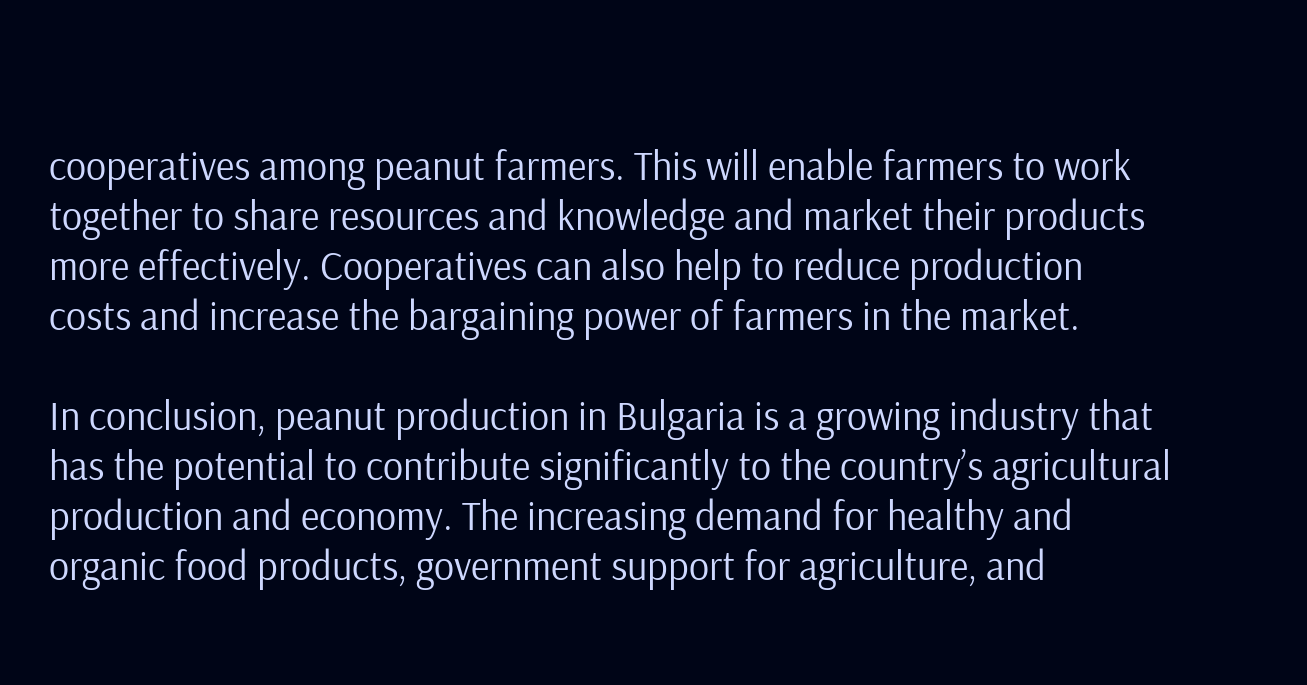cooperatives among peanut farmers. This will enable farmers to work together to share resources and knowledge and market their products more effectively. Cooperatives can also help to reduce production costs and increase the bargaining power of farmers in the market.

In conclusion, peanut production in Bulgaria is a growing industry that has the potential to contribute significantly to the country’s agricultural production and economy. The increasing demand for healthy and organic food products, government support for agriculture, and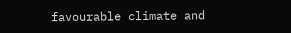favourable climate and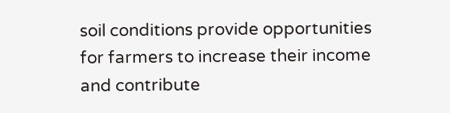soil conditions provide opportunities for farmers to increase their income and contribute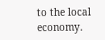to the local economy.